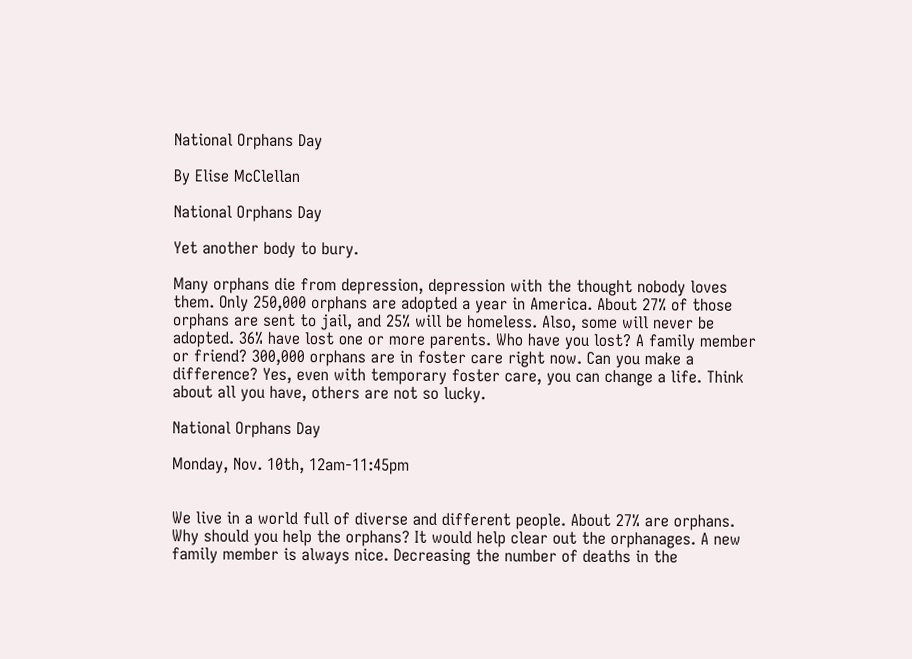National Orphans Day

By Elise McClellan

National Orphans Day

Yet another body to bury.

Many orphans die from depression, depression with the thought nobody loves them. Only 250,000 orphans are adopted a year in America. About 27% of those orphans are sent to jail, and 25% will be homeless. Also, some will never be adopted. 36% have lost one or more parents. Who have you lost? A family member or friend? 300,000 orphans are in foster care right now. Can you make a difference? Yes, even with temporary foster care, you can change a life. Think about all you have, others are not so lucky.

National Orphans Day

Monday, Nov. 10th, 12am-11:45pm


We live in a world full of diverse and different people. About 27% are orphans. Why should you help the orphans? It would help clear out the orphanages. A new family member is always nice. Decreasing the number of deaths in the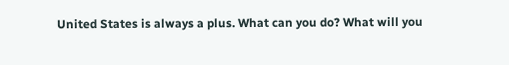United States is always a plus. What can you do? What will you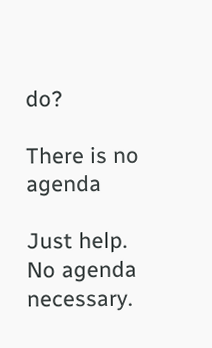do?

There is no agenda

Just help. No agenda necessary.